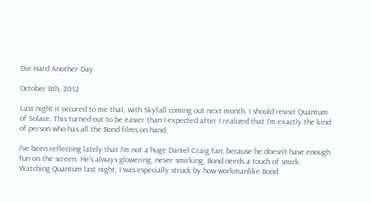Die Hard Another Day

October 8th, 2012

Last night it occured to me that, with Skyfall coming out next month, I should revisit Quantum of Solace. This turned out to be easier than I expected after I realized that I'm exactly the kind of person who has all the Bond films on hand.

I've been reflecting lately that I'm not a huge Daniel Craig fan, because he doesn't have enough fun on the screen. He's always glowering, never smirking. Bond needs a touch of smirk. Watching Quantum last night, I was especially struck by how workmanlike Bond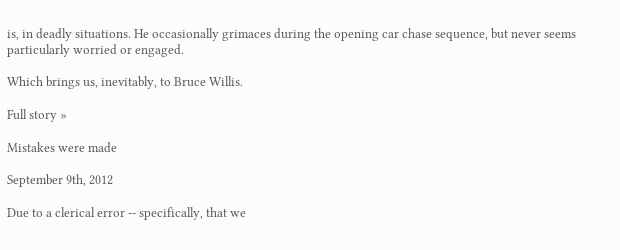is, in deadly situations. He occasionally grimaces during the opening car chase sequence, but never seems particularly worried or engaged.

Which brings us, inevitably, to Bruce Willis.

Full story »

Mistakes were made

September 9th, 2012

Due to a clerical error -- specifically, that we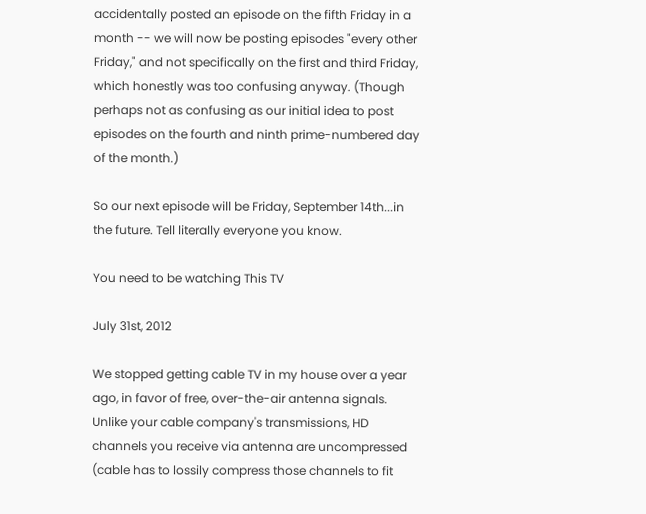accidentally posted an episode on the fifth Friday in a month -- we will now be posting episodes "every other Friday," and not specifically on the first and third Friday, which honestly was too confusing anyway. (Though perhaps not as confusing as our initial idea to post episodes on the fourth and ninth prime-numbered day of the month.)

So our next episode will be Friday, September 14th...in the future. Tell literally everyone you know.

You need to be watching This TV

July 31st, 2012

We stopped getting cable TV in my house over a year ago, in favor of free, over-the-air antenna signals. Unlike your cable company's transmissions, HD channels you receive via antenna are uncompressed (cable has to lossily compress those channels to fit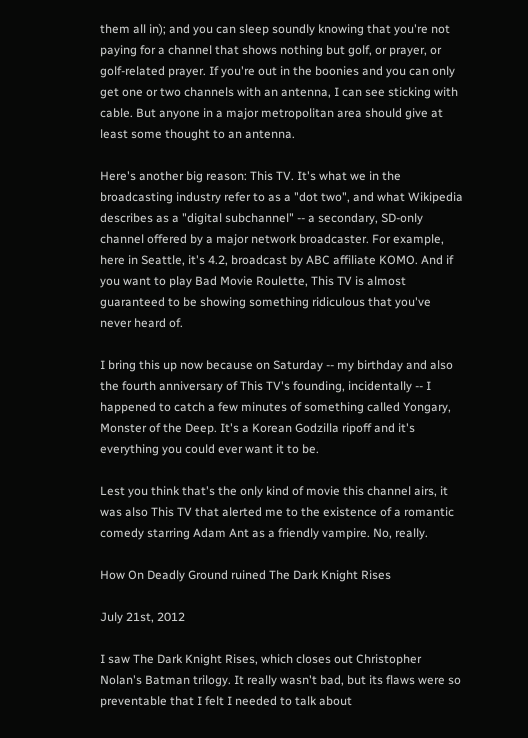them all in); and you can sleep soundly knowing that you're not paying for a channel that shows nothing but golf, or prayer, or golf-related prayer. If you're out in the boonies and you can only get one or two channels with an antenna, I can see sticking with cable. But anyone in a major metropolitan area should give at least some thought to an antenna.

Here's another big reason: This TV. It's what we in the broadcasting industry refer to as a "dot two", and what Wikipedia describes as a "digital subchannel" -- a secondary, SD-only channel offered by a major network broadcaster. For example, here in Seattle, it's 4.2, broadcast by ABC affiliate KOMO. And if you want to play Bad Movie Roulette, This TV is almost guaranteed to be showing something ridiculous that you've never heard of.

I bring this up now because on Saturday -- my birthday and also the fourth anniversary of This TV's founding, incidentally -- I happened to catch a few minutes of something called Yongary, Monster of the Deep. It's a Korean Godzilla ripoff and it's everything you could ever want it to be.

Lest you think that's the only kind of movie this channel airs, it was also This TV that alerted me to the existence of a romantic comedy starring Adam Ant as a friendly vampire. No, really.

How On Deadly Ground ruined The Dark Knight Rises

July 21st, 2012

I saw The Dark Knight Rises, which closes out Christopher Nolan's Batman trilogy. It really wasn't bad, but its flaws were so preventable that I felt I needed to talk about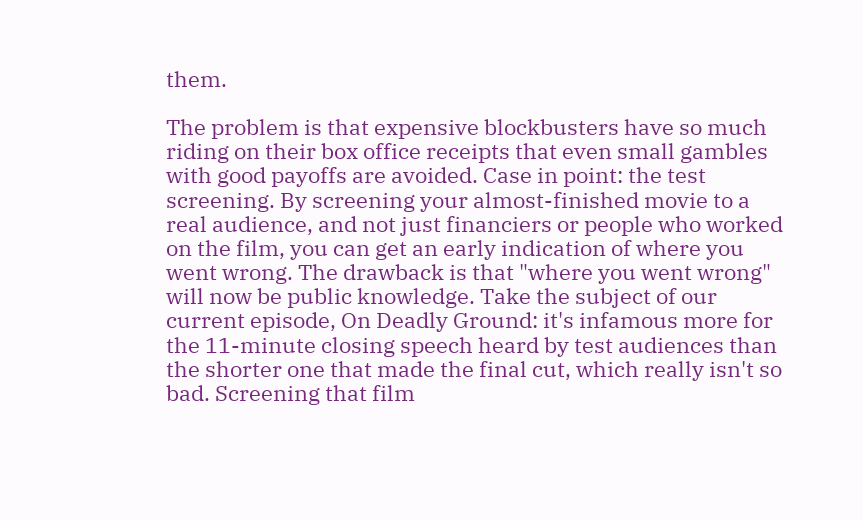them.

The problem is that expensive blockbusters have so much riding on their box office receipts that even small gambles with good payoffs are avoided. Case in point: the test screening. By screening your almost-finished movie to a real audience, and not just financiers or people who worked on the film, you can get an early indication of where you went wrong. The drawback is that "where you went wrong" will now be public knowledge. Take the subject of our current episode, On Deadly Ground: it's infamous more for the 11-minute closing speech heard by test audiences than the shorter one that made the final cut, which really isn't so bad. Screening that film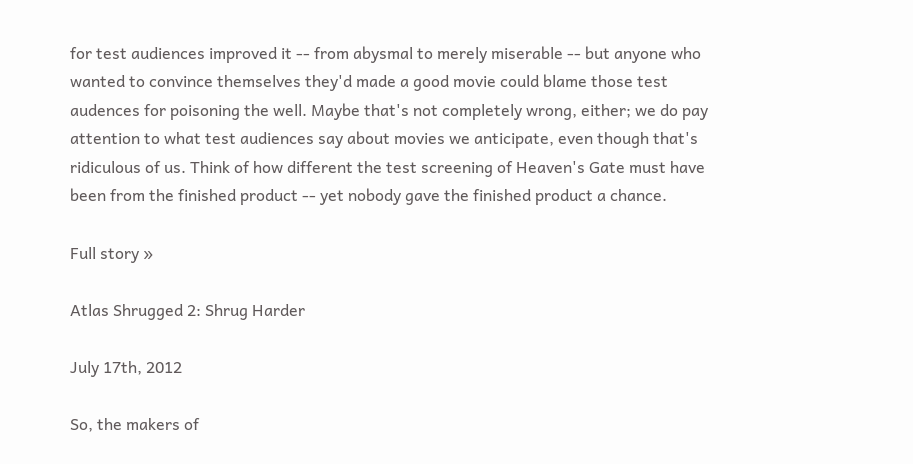for test audiences improved it -- from abysmal to merely miserable -- but anyone who wanted to convince themselves they'd made a good movie could blame those test audences for poisoning the well. Maybe that's not completely wrong, either; we do pay attention to what test audiences say about movies we anticipate, even though that's ridiculous of us. Think of how different the test screening of Heaven's Gate must have been from the finished product -- yet nobody gave the finished product a chance.

Full story »

Atlas Shrugged 2: Shrug Harder

July 17th, 2012

So, the makers of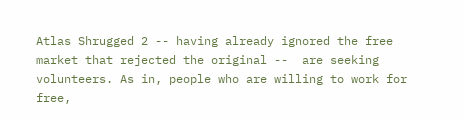Atlas Shrugged 2 -- having already ignored the free market that rejected the original --  are seeking volunteers. As in, people who are willing to work for free,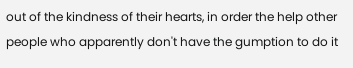out of the kindness of their hearts, in order the help other people who apparently don't have the gumption to do it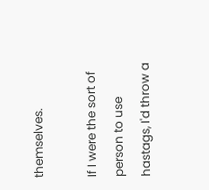themselves.

If I were the sort of person to use hastags, I'd throw a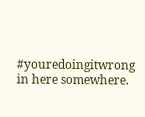#youredoingitwrong in here somewhere.